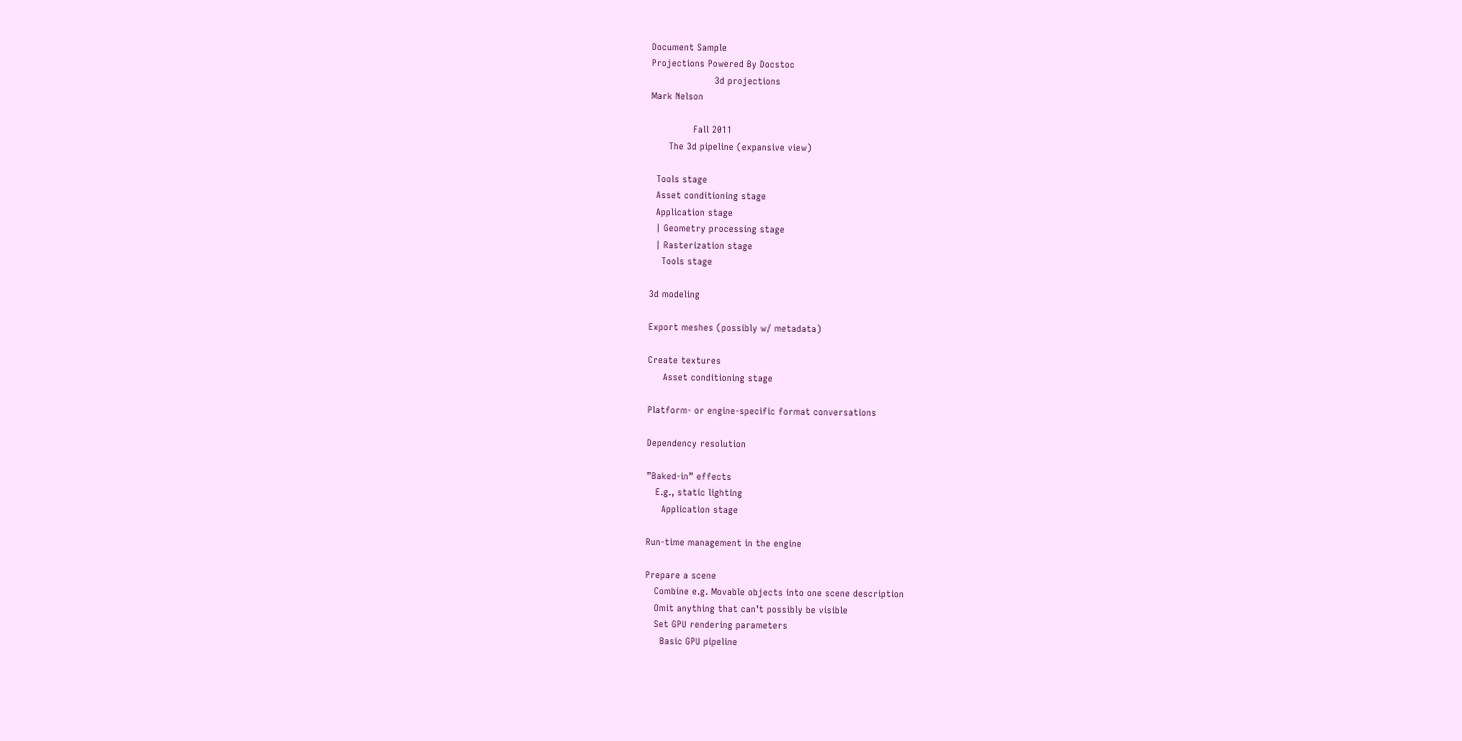Document Sample
Projections Powered By Docstoc
                     3d projections
Mark Nelson

              Fall 2011
      The 3d pipeline (expansive view)

  Tools stage
  Asset conditioning stage
  Application stage
  | Geometry processing stage
  | Rasterization stage
    Tools stage

3d modeling

Export meshes (possibly w/ metadata)

Create textures
     Asset conditioning stage

Platform- or engine-specific format conversations

Dependency resolution

”Baked-in” effects
   E.g., static lighting
     Application stage

Run-time management in the engine

Prepare a scene
   Combine e.g. Movable objects into one scene description
   Omit anything that can’t possibly be visible
   Set GPU rendering parameters
     Basic GPU pipeline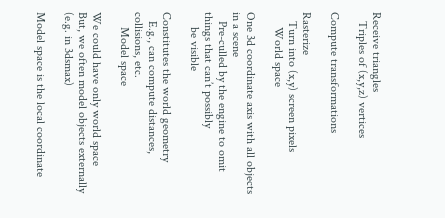Receive triangles
   Triples of (x,y,z) vertices

Compute transformations

Rasterize
   Turn into (x,y) screen pixels
     World space

One 3d coordinate axis with all objects in a scene
   Pre-culled by the engine to omit things that can’t possibly
     be visible

Constitutes the world geometry
   E.g., can compute distances, collisions, etc.
     Model space

We could have only world space
But, we often model objects externally (e.g. in 3dsmax)

Model space is the local coordinate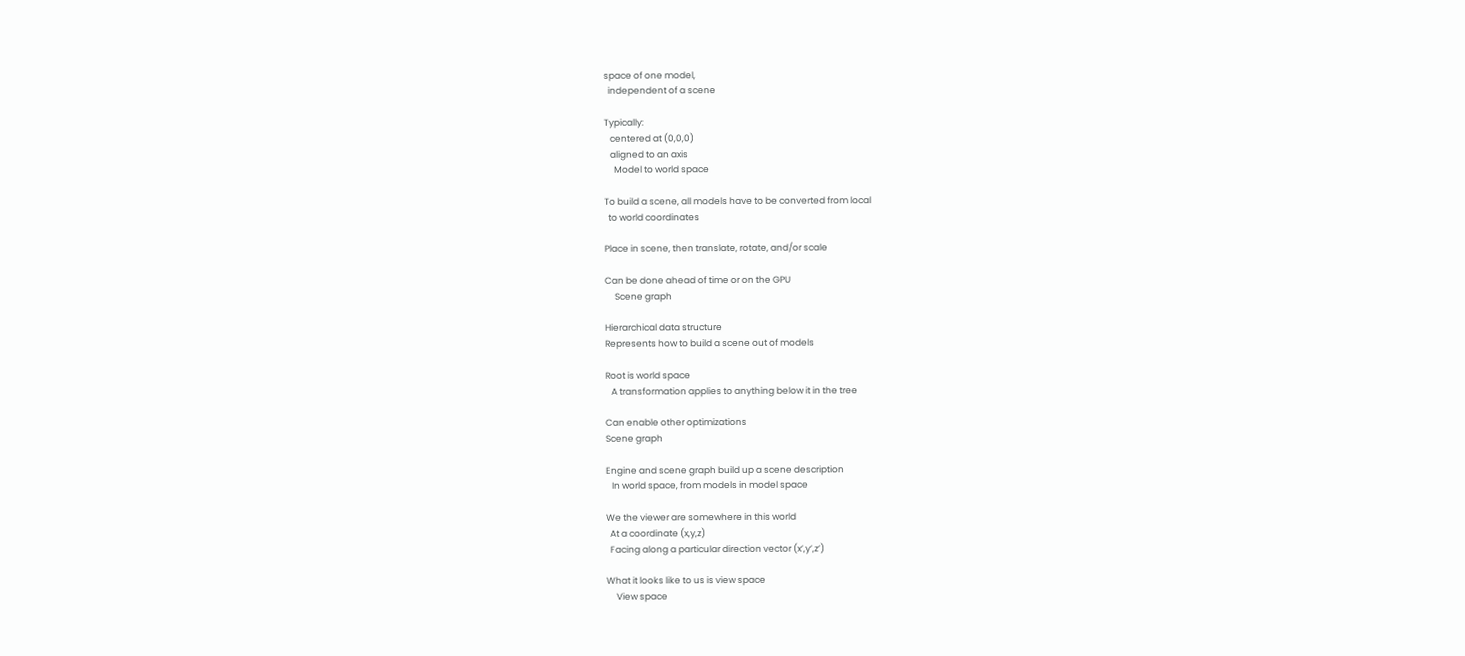space of one model,
  independent of a scene

Typically:
   centered at (0,0,0)
   aligned to an axis
     Model to world space

To build a scene, all models have to be converted from local
  to world coordinates

Place in scene, then translate, rotate, and/or scale

Can be done ahead of time or on the GPU
     Scene graph

Hierarchical data structure
Represents how to build a scene out of models

Root is world space
   A transformation applies to anything below it in the tree

Can enable other optimizations
Scene graph

Engine and scene graph build up a scene description
   In world space, from models in model space

We the viewer are somewhere in this world
  At a coordinate (x,y,z)
  Facing along a particular direction vector (x’,y’,z’)

What it looks like to us is view space
     View space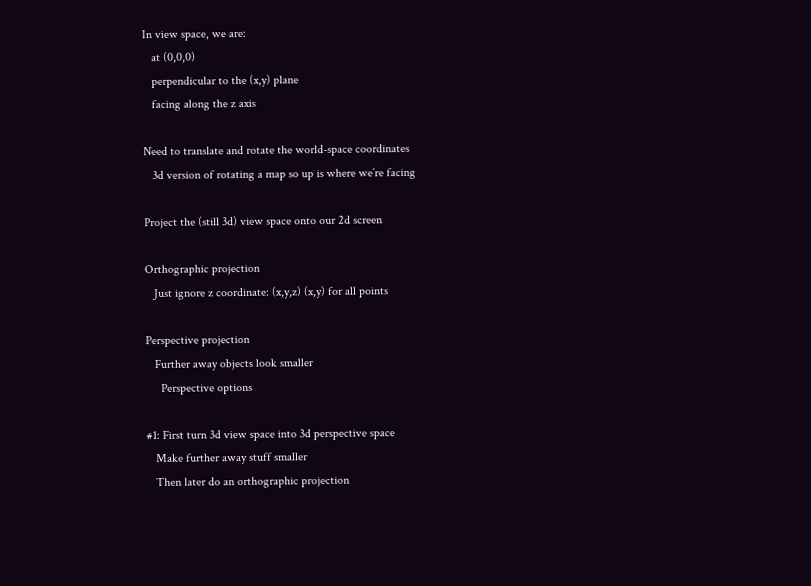In view space, we are:
   at (0,0,0)
   perpendicular to the (x,y) plane
   facing along the z axis

Need to translate and rotate the world-space coordinates
   3d version of rotating a map so up is where we’re facing

Project the (still 3d) view space onto our 2d screen

Orthographic projection
   Just ignore z coordinate: (x,y,z) (x,y) for all points

Perspective projection
   Further away objects look smaller
     Perspective options

#1: First turn 3d view space into 3d perspective space
   Make further away stuff smaller
   Then later do an orthographic projection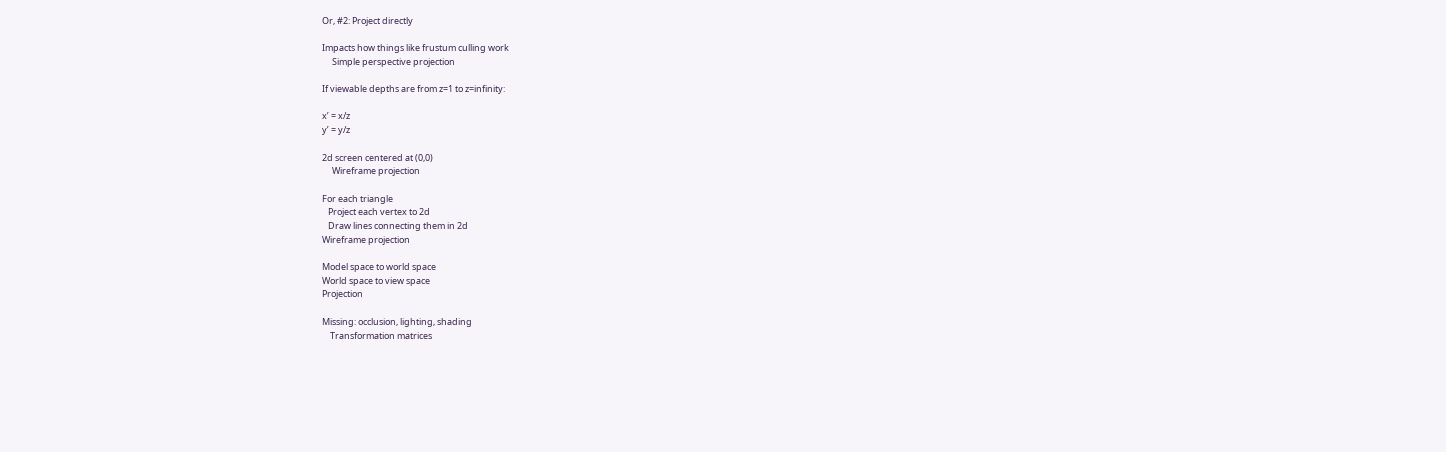Or, #2: Project directly

Impacts how things like frustum culling work
     Simple perspective projection

If viewable depths are from z=1 to z=infinity:

x’ = x/z
y’ = y/z

2d screen centered at (0,0)
     Wireframe projection

For each triangle
   Project each vertex to 2d
   Draw lines connecting them in 2d
Wireframe projection

Model space to world space
World space to view space
Projection

Missing: occlusion, lighting, shading
    Transformation matrices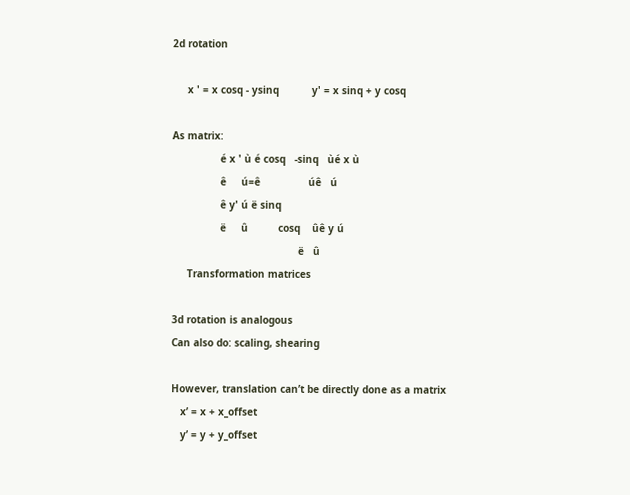2d rotation

     x ' = x cosq - ysinq           y' = x sinq + y cosq

As matrix:
                é x ' ù é cosq   -sinq   ùé x ù
                ê     ú=ê                úê   ú
                ê y' ú ë sinq
                ë     û          cosq    ûê y ú
                                          ë   û
     Transformation matrices

3d rotation is analogous
Can also do: scaling, shearing

However, translation can’t be directly done as a matrix
   x’ = x + x_offset
   y’ = y + y_offset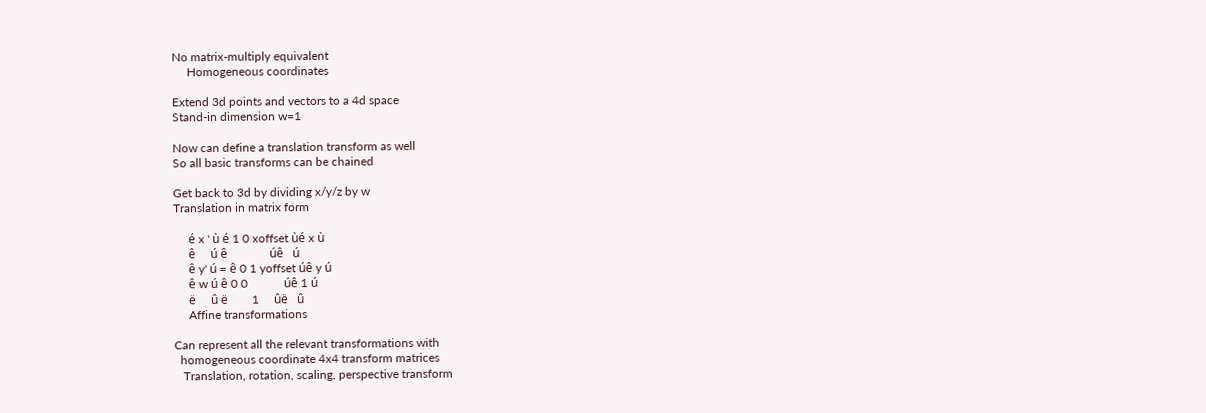No matrix-multiply equivalent
     Homogeneous coordinates

Extend 3d points and vectors to a 4d space
Stand-in dimension w=1

Now can define a translation transform as well
So all basic transforms can be chained

Get back to 3d by dividing x/y/z by w
Translation in matrix form

     é x ' ù é 1 0 xoffset ùé x ù
     ê     ú ê              úê   ú
     ê y' ú = ê 0 1 yoffset úê y ú
     ê w ú ê 0 0            úê 1 ú
     ë     û ë        1     ûë   û
     Affine transformations

Can represent all the relevant transformations with
  homogeneous coordinate 4x4 transform matrices
   Translation, rotation, scaling, perspective transform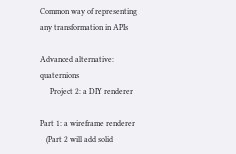Common way of representing any transformation in APIs

Advanced alternative: quaternions
     Project 2: a DIY renderer

Part 1: a wireframe renderer
   (Part 2 will add solid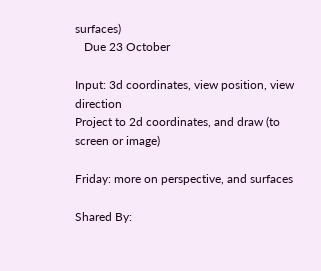surfaces)
   Due 23 October

Input: 3d coordinates, view position, view direction
Project to 2d coordinates, and draw (to screen or image)

Friday: more on perspective, and surfaces

Shared By: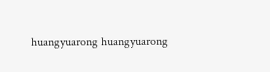huangyuarong huangyuarong